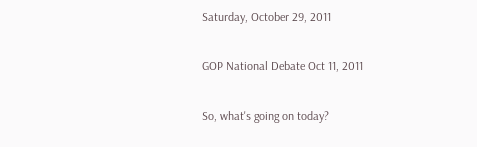Saturday, October 29, 2011

GOP National Debate Oct 11, 2011

So, what's going on today?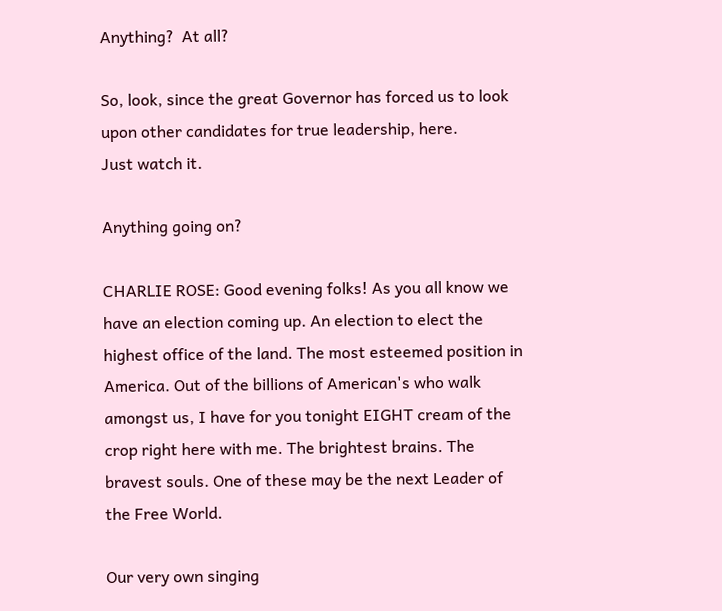Anything?  At all?

So, look, since the great Governor has forced us to look upon other candidates for true leadership, here.
Just watch it.

Anything going on?

CHARLIE ROSE: Good evening folks! As you all know we have an election coming up. An election to elect the highest office of the land. The most esteemed position in America. Out of the billions of American's who walk amongst us, I have for you tonight EIGHT cream of the crop right here with me. The brightest brains. The bravest souls. One of these may be the next Leader of the Free World.

Our very own singing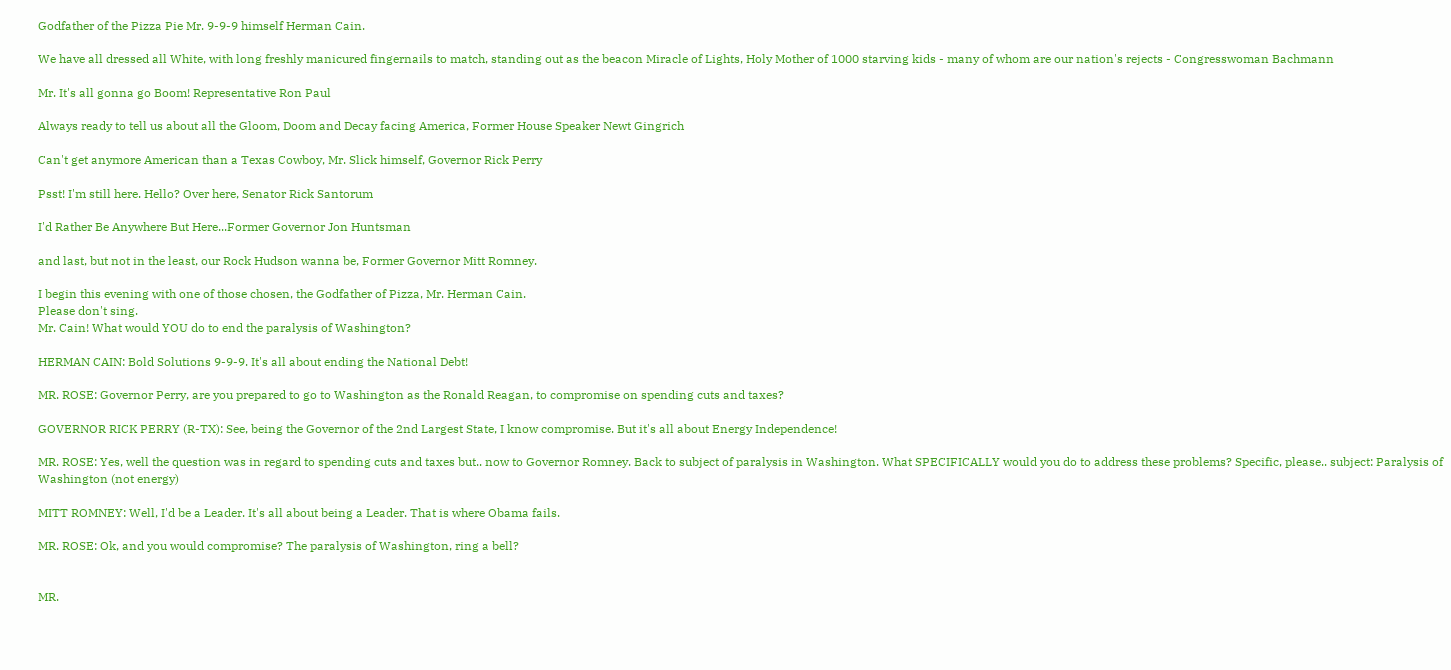Godfather of the Pizza Pie Mr. 9-9-9 himself Herman Cain.

We have all dressed all White, with long freshly manicured fingernails to match, standing out as the beacon Miracle of Lights, Holy Mother of 1000 starving kids - many of whom are our nation's rejects - Congresswoman Bachmann

Mr. It's all gonna go Boom! Representative Ron Paul

Always ready to tell us about all the Gloom, Doom and Decay facing America, Former House Speaker Newt Gingrich

Can't get anymore American than a Texas Cowboy, Mr. Slick himself, Governor Rick Perry

Psst! I'm still here. Hello? Over here, Senator Rick Santorum

I'd Rather Be Anywhere But Here...Former Governor Jon Huntsman

and last, but not in the least, our Rock Hudson wanna be, Former Governor Mitt Romney.

I begin this evening with one of those chosen, the Godfather of Pizza, Mr. Herman Cain.
Please don't sing.
Mr. Cain! What would YOU do to end the paralysis of Washington?

HERMAN CAIN: Bold Solutions 9-9-9. It's all about ending the National Debt!

MR. ROSE: Governor Perry, are you prepared to go to Washington as the Ronald Reagan, to compromise on spending cuts and taxes?

GOVERNOR RICK PERRY (R-TX): See, being the Governor of the 2nd Largest State, I know compromise. But it's all about Energy Independence!

MR. ROSE: Yes, well the question was in regard to spending cuts and taxes but.. now to Governor Romney. Back to subject of paralysis in Washington. What SPECIFICALLY would you do to address these problems? Specific, please.. subject: Paralysis of Washington (not energy)

MITT ROMNEY: Well, I'd be a Leader. It's all about being a Leader. That is where Obama fails.

MR. ROSE: Ok, and you would compromise? The paralysis of Washington, ring a bell?


MR.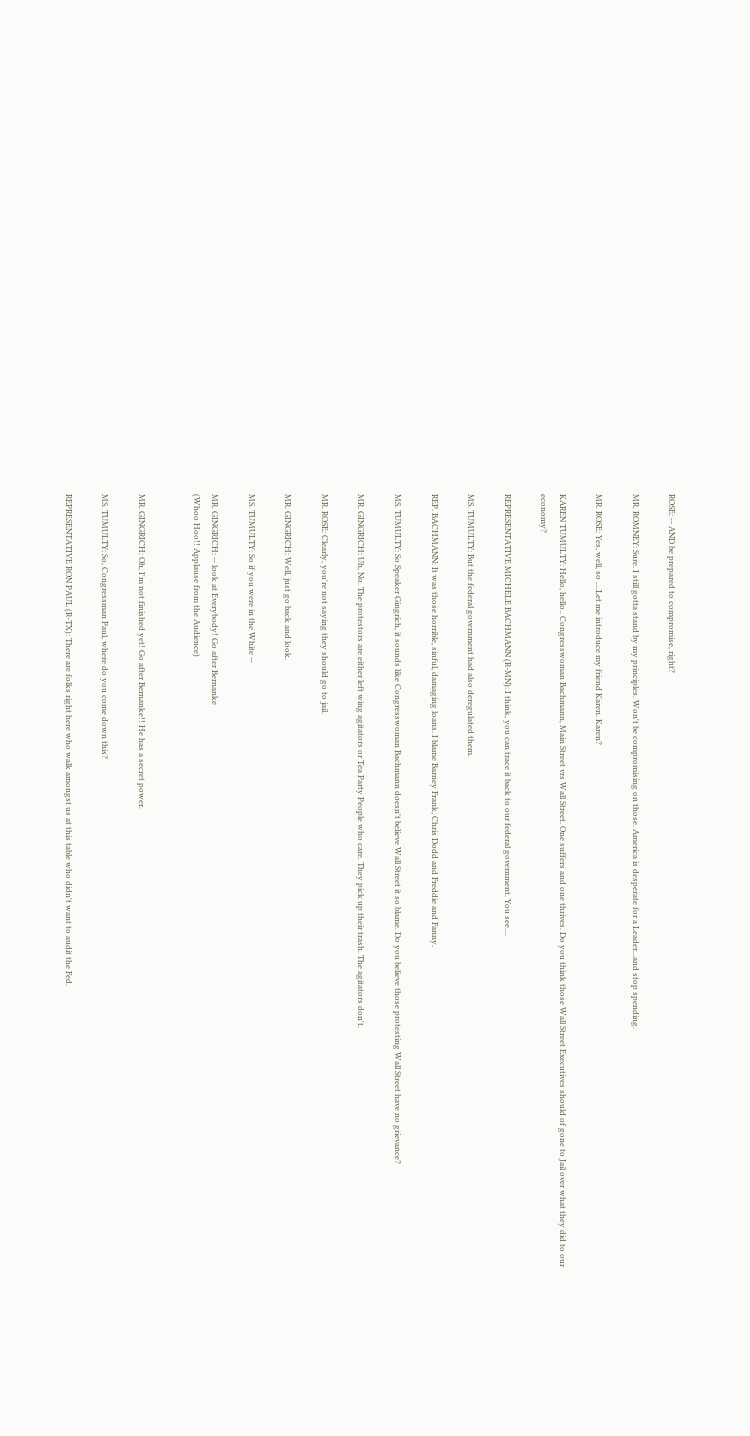ROSE: -- AND be prepared to compromise, right?

MR. ROMNEY: Sure. I still gotta stand by my principles. Won't be compromising on those. America is desperate for a Leader...and stop spending.

MR. ROSE: Yes, well, so ....Let me introduce my friend Karen. Karen?

KAREN TUMULTY: Hello, hello.. Congresswoman Bachmann, Main Street vrs Wall Street. One suffers and one thrives. Do you think those Wall Street Executives should of gone to Jail over what they did to our economy?

REPRESENTATIVE MICHELE BACHMANN (R-MN): I think, you can trace it back to our federal government. You see....

MS. TUMULTY: But the federal government had also deregulated them.

REP. BACHMANN: It was those horrible, sinful, damaging loans. I blame Barney Frank, Chris Dodd and Freddie and Fanny.

MS. TUMULTY: So Speaker Gingrich, it sounds like Congresswoman Bachmann doesn't believe Wall Street it so blame. Do you believe those protesting Wall Street have no grievance?

MR. GINGRICH: Uh, No. The protestors are either left wing agitators or Tea Party People who care. They pick up their trash. The agitators don't.

MR. ROSE: Clearly, you're not saying they should go to jail.

MR. GINGRICH: Well, just go back and look.

MS. TUMULTY: So if you were in the White --

MR. GINGRICH: -- look at Everybody! Go after Bernanke
(Whoo Hoo!! Applause from the Audience)


MR. GINGRICH: Oh, I'm not finished yet! Go after Bernanke!! He has a secret power.

MS. TUMULTY: So, Congressman Paul, where do you come down this?

REPRESENTATIVE RON PAUL (R-TX): There are folks right here who walk amongst us at this table who didn't want to audit the Fed.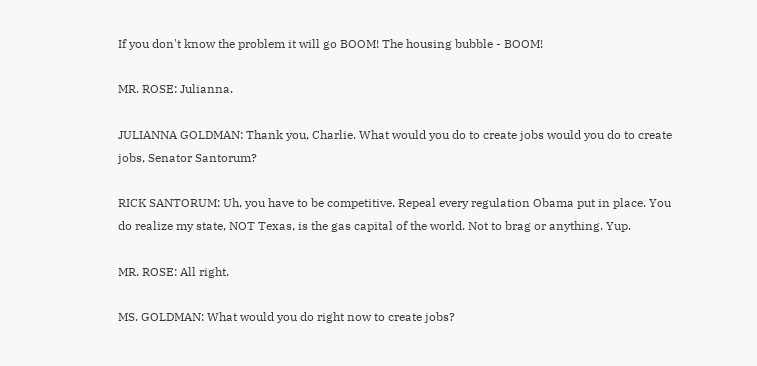If you don't know the problem it will go BOOM! The housing bubble - BOOM!

MR. ROSE: Julianna.

JULIANNA GOLDMAN: Thank you, Charlie. What would you do to create jobs would you do to create jobs, Senator Santorum?

RICK SANTORUM: Uh, you have to be competitive. Repeal every regulation Obama put in place. You do realize my state, NOT Texas, is the gas capital of the world. Not to brag or anything. Yup.

MR. ROSE: All right.

MS. GOLDMAN: What would you do right now to create jobs?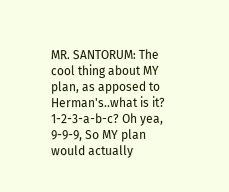MR. SANTORUM: The cool thing about MY plan, as apposed to Herman's..what is it? 1-2-3-a-b-c? Oh yea, 9-9-9, So MY plan would actually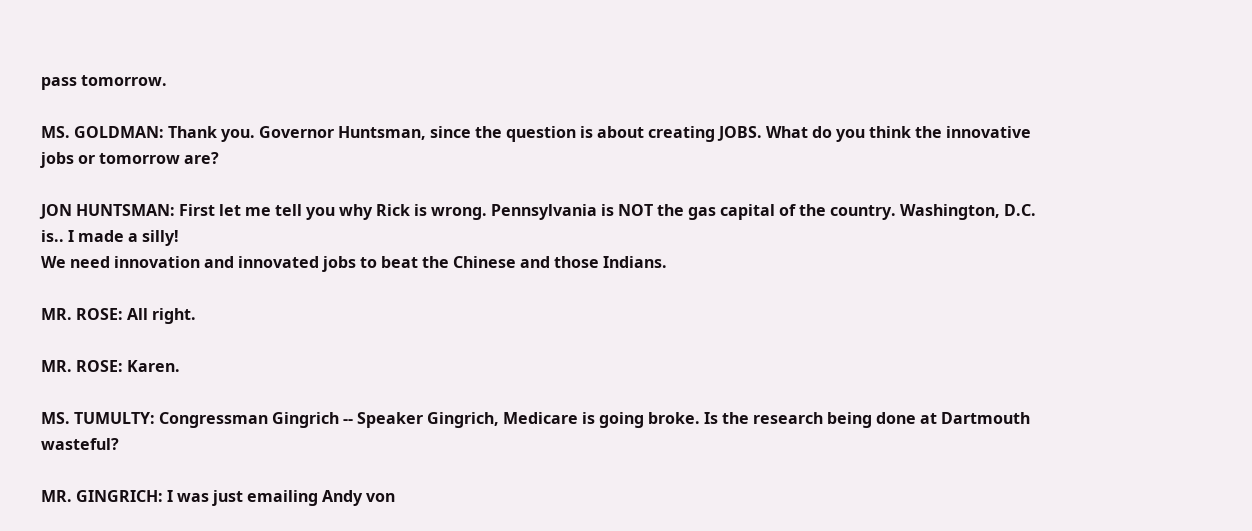pass tomorrow.

MS. GOLDMAN: Thank you. Governor Huntsman, since the question is about creating JOBS. What do you think the innovative jobs or tomorrow are?

JON HUNTSMAN: First let me tell you why Rick is wrong. Pennsylvania is NOT the gas capital of the country. Washington, D.C. is.. I made a silly!
We need innovation and innovated jobs to beat the Chinese and those Indians.

MR. ROSE: All right.

MR. ROSE: Karen.

MS. TUMULTY: Congressman Gingrich -- Speaker Gingrich, Medicare is going broke. Is the research being done at Dartmouth wasteful?

MR. GINGRICH: I was just emailing Andy von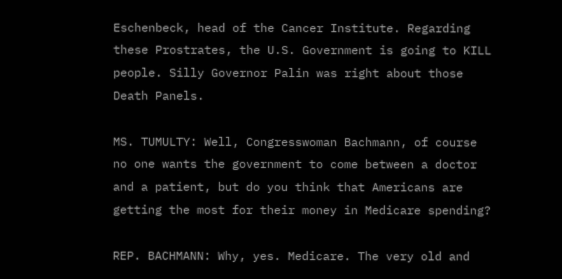Eschenbeck, head of the Cancer Institute. Regarding these Prostrates, the U.S. Government is going to KILL people. Silly Governor Palin was right about those Death Panels.

MS. TUMULTY: Well, Congresswoman Bachmann, of course no one wants the government to come between a doctor and a patient, but do you think that Americans are getting the most for their money in Medicare spending?

REP. BACHMANN: Why, yes. Medicare. The very old and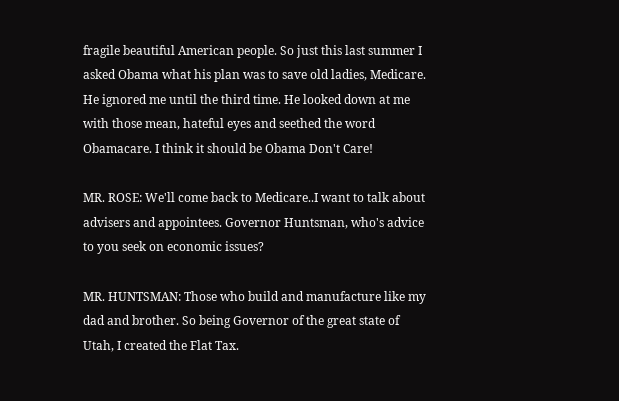fragile beautiful American people. So just this last summer I asked Obama what his plan was to save old ladies, Medicare. He ignored me until the third time. He looked down at me with those mean, hateful eyes and seethed the word Obamacare. I think it should be Obama Don't Care!

MR. ROSE: We'll come back to Medicare..I want to talk about advisers and appointees. Governor Huntsman, who's advice to you seek on economic issues?

MR. HUNTSMAN: Those who build and manufacture like my dad and brother. So being Governor of the great state of Utah, I created the Flat Tax.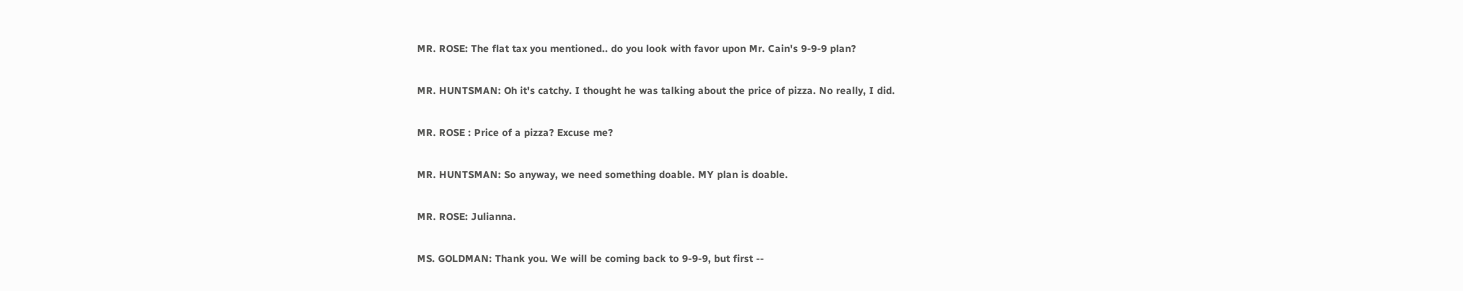MR. ROSE: The flat tax you mentioned.. do you look with favor upon Mr. Cain's 9-9-9 plan?

MR. HUNTSMAN: Oh it's catchy. I thought he was talking about the price of pizza. No really, I did.

MR. ROSE : Price of a pizza? Excuse me?

MR. HUNTSMAN: So anyway, we need something doable. MY plan is doable.

MR. ROSE: Julianna.

MS. GOLDMAN: Thank you. We will be coming back to 9-9-9, but first --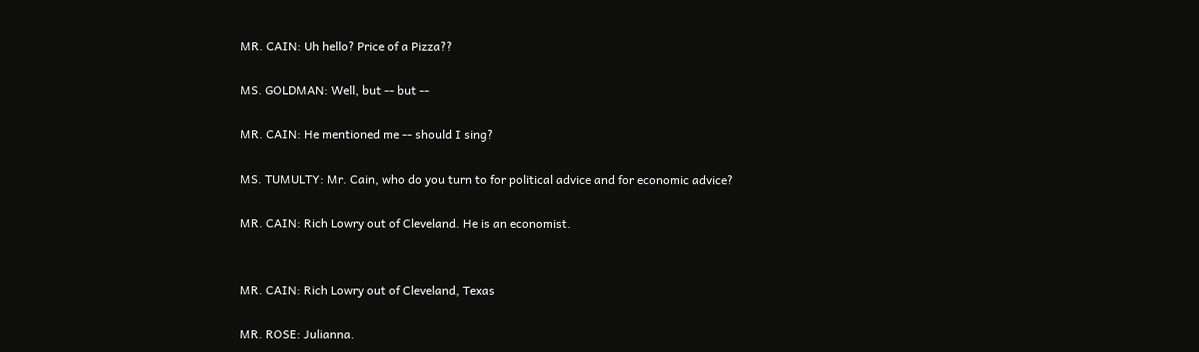MR. CAIN: Uh hello? Price of a Pizza??

MS. GOLDMAN: Well, but -- but --

MR. CAIN: He mentioned me -- should I sing?

MS. TUMULTY: Mr. Cain, who do you turn to for political advice and for economic advice?

MR. CAIN: Rich Lowry out of Cleveland. He is an economist.


MR. CAIN: Rich Lowry out of Cleveland, Texas

MR. ROSE: Julianna.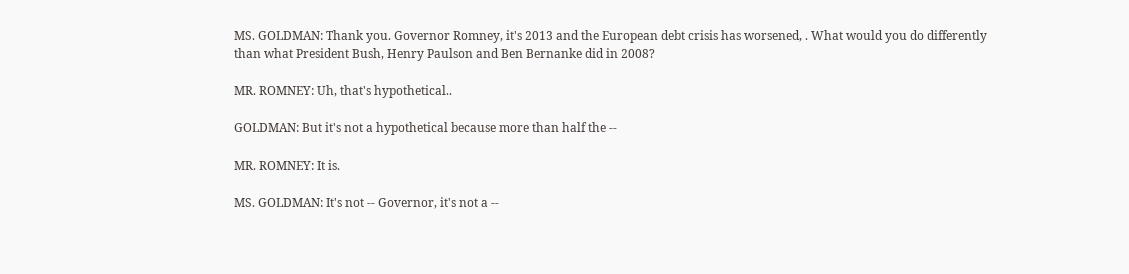MS. GOLDMAN: Thank you. Governor Romney, it's 2013 and the European debt crisis has worsened, . What would you do differently than what President Bush, Henry Paulson and Ben Bernanke did in 2008?

MR. ROMNEY: Uh, that's hypothetical..

GOLDMAN: But it's not a hypothetical because more than half the --

MR. ROMNEY: It is.

MS. GOLDMAN: It's not -- Governor, it's not a --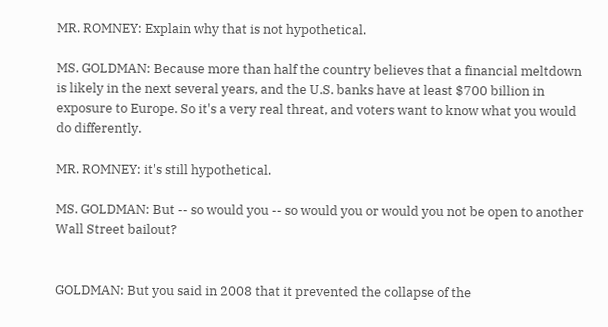MR. ROMNEY: Explain why that is not hypothetical.

MS. GOLDMAN: Because more than half the country believes that a financial meltdown is likely in the next several years, and the U.S. banks have at least $700 billion in exposure to Europe. So it's a very real threat, and voters want to know what you would do differently.

MR. ROMNEY: it's still hypothetical.

MS. GOLDMAN: But -- so would you -- so would you or would you not be open to another Wall Street bailout?


GOLDMAN: But you said in 2008 that it prevented the collapse of the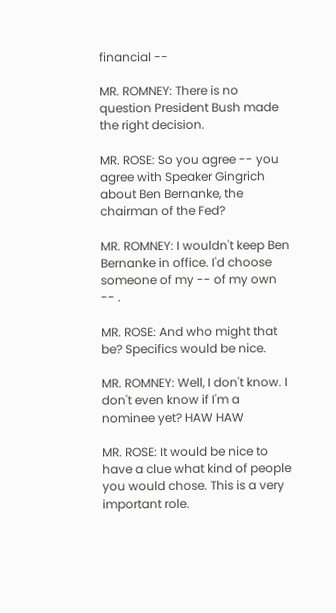financial --

MR. ROMNEY: There is no question President Bush made the right decision.

MR. ROSE: So you agree -- you agree with Speaker Gingrich about Ben Bernanke, the chairman of the Fed?

MR. ROMNEY: I wouldn't keep Ben Bernanke in office. I'd choose someone of my -- of my own -- .

MR. ROSE: And who might that be? Specifics would be nice.

MR. ROMNEY: Well, I don't know. I don't even know if I'm a nominee yet? HAW HAW

MR. ROSE: It would be nice to have a clue what kind of people you would chose. This is a very important role.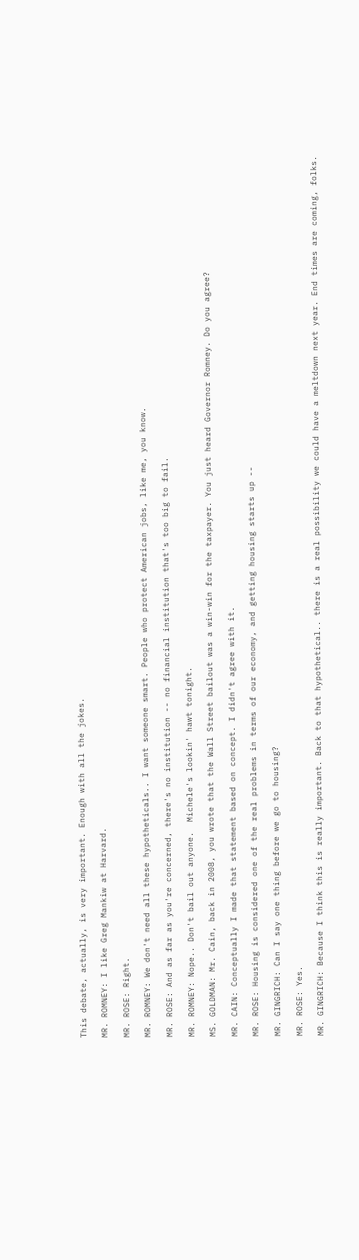This debate, actually, is very important. Enough with all the jokes.

MR. ROMNEY: I like Greg Mankiw at Harvard.

MR. ROSE: Right.

MR. ROMNEY: We don't need all these hypotheticals.. I want someone smart. People who protect American jobs, like me, you know.

MR. ROSE: And as far as you're concerned, there's no institution -- no financial institution that's too big to fail.

MR. ROMNEY: Nope.. Don't bail out anyone.  Michele's lookin' hawt tonight.

MS. GOLDMAN: Mr. Cain, back in 2008, you wrote that the Wall Street bailout was a win-win for the taxpayer. You just heard Governor Romney. Do you agree?

MR. CAIN: Conceptually I made that statement based on concept. I didn't agree with it.

MR. ROSE: Housing is considered one of the real problems in terms of our economy, and getting housing starts up --

MR. GINGRICH: Can I say one thing before we go to housing?

MR. ROSE: Yes.

MR. GINGRICH: Because I think this is really important. Back to that hypothetical.. there is a real possibility we could have a meltdown next year. End times are coming, folks.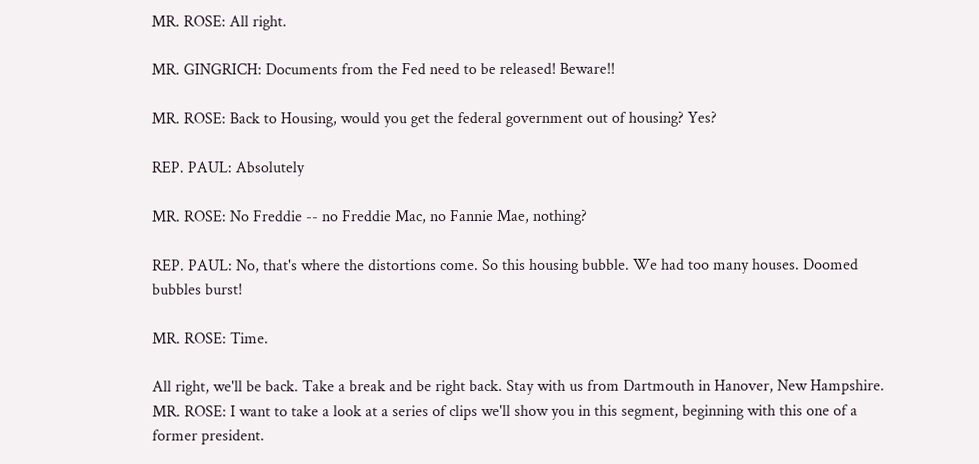MR. ROSE: All right.

MR. GINGRICH: Documents from the Fed need to be released! Beware!!

MR. ROSE: Back to Housing, would you get the federal government out of housing? Yes?

REP. PAUL: Absolutely

MR. ROSE: No Freddie -- no Freddie Mac, no Fannie Mae, nothing?

REP. PAUL: No, that's where the distortions come. So this housing bubble. We had too many houses. Doomed bubbles burst!

MR. ROSE: Time.

All right, we'll be back. Take a break and be right back. Stay with us from Dartmouth in Hanover, New Hampshire.
MR. ROSE: I want to take a look at a series of clips we'll show you in this segment, beginning with this one of a former president.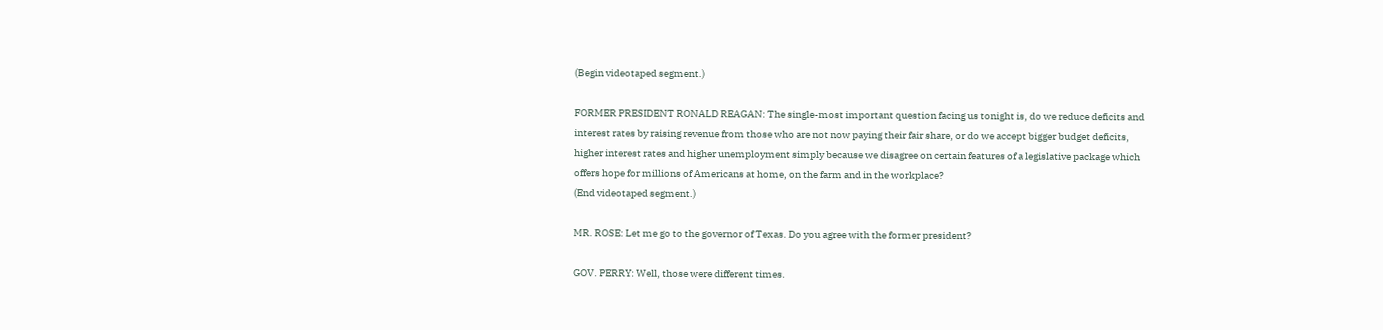(Begin videotaped segment.)

FORMER PRESIDENT RONALD REAGAN: The single-most important question facing us tonight is, do we reduce deficits and interest rates by raising revenue from those who are not now paying their fair share, or do we accept bigger budget deficits, higher interest rates and higher unemployment simply because we disagree on certain features of a legislative package which offers hope for millions of Americans at home, on the farm and in the workplace?
(End videotaped segment.)

MR. ROSE: Let me go to the governor of Texas. Do you agree with the former president?

GOV. PERRY: Well, those were different times.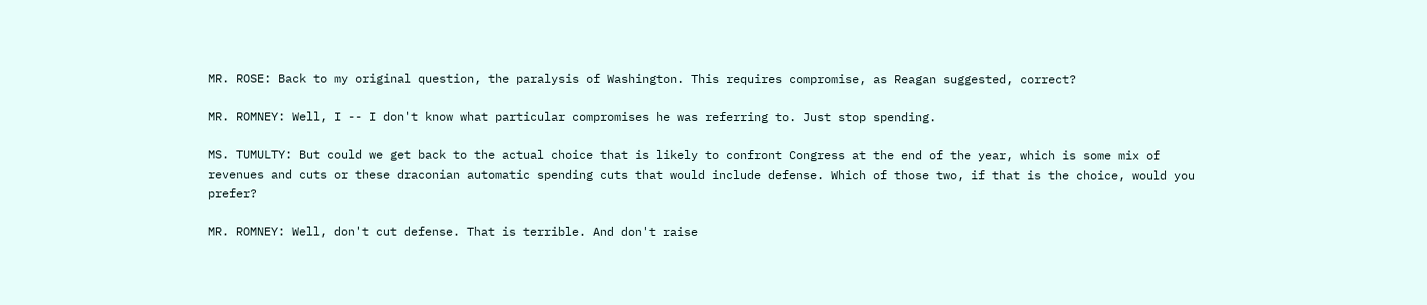MR. ROSE: Back to my original question, the paralysis of Washington. This requires compromise, as Reagan suggested, correct?

MR. ROMNEY: Well, I -- I don't know what particular compromises he was referring to. Just stop spending.

MS. TUMULTY: But could we get back to the actual choice that is likely to confront Congress at the end of the year, which is some mix of revenues and cuts or these draconian automatic spending cuts that would include defense. Which of those two, if that is the choice, would you prefer?

MR. ROMNEY: Well, don't cut defense. That is terrible. And don't raise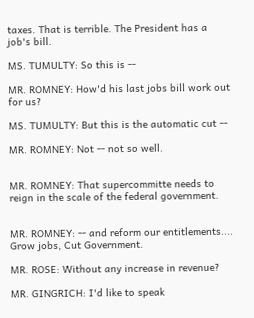taxes. That is terrible. The President has a job's bill.

MS. TUMULTY: So this is --

MR. ROMNEY: How'd his last jobs bill work out for us?

MS. TUMULTY: But this is the automatic cut --

MR. ROMNEY: Not -- not so well.


MR. ROMNEY: That supercommitte needs to reign in the scale of the federal government.


MR. ROMNEY: -- and reform our entitlements....
Grow jobs, Cut Government.

MR. ROSE: Without any increase in revenue?

MR. GINGRICH: I'd like to speak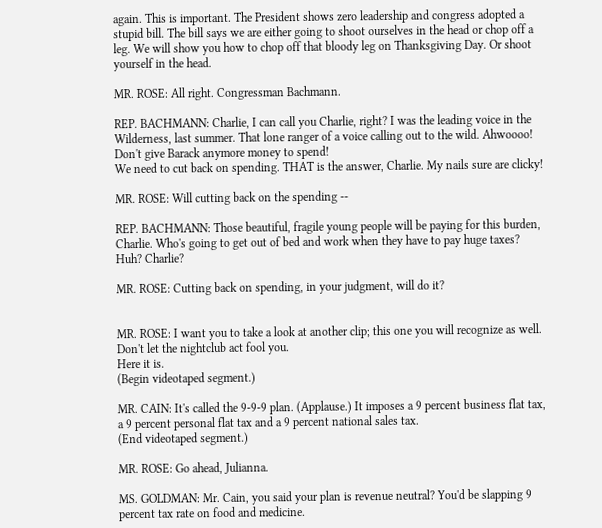again. This is important. The President shows zero leadership and congress adopted a stupid bill. The bill says we are either going to shoot ourselves in the head or chop off a leg. We will show you how to chop off that bloody leg on Thanksgiving Day. Or shoot yourself in the head.

MR. ROSE: All right. Congressman Bachmann.

REP. BACHMANN: Charlie, I can call you Charlie, right? I was the leading voice in the Wilderness, last summer. That lone ranger of a voice calling out to the wild. Ahwoooo! Don't give Barack anymore money to spend!
We need to cut back on spending. THAT is the answer, Charlie. My nails sure are clicky!

MR. ROSE: Will cutting back on the spending --

REP. BACHMANN: Those beautiful, fragile young people will be paying for this burden, Charlie. Who's going to get out of bed and work when they have to pay huge taxes? Huh? Charlie?

MR. ROSE: Cutting back on spending, in your judgment, will do it?


MR. ROSE: I want you to take a look at another clip; this one you will recognize as well. Don't let the nightclub act fool you.
Here it is.
(Begin videotaped segment.)

MR. CAIN: It's called the 9-9-9 plan. (Applause.) It imposes a 9 percent business flat tax, a 9 percent personal flat tax and a 9 percent national sales tax.
(End videotaped segment.)

MR. ROSE: Go ahead, Julianna.

MS. GOLDMAN: Mr. Cain, you said your plan is revenue neutral? You'd be slapping 9 percent tax rate on food and medicine.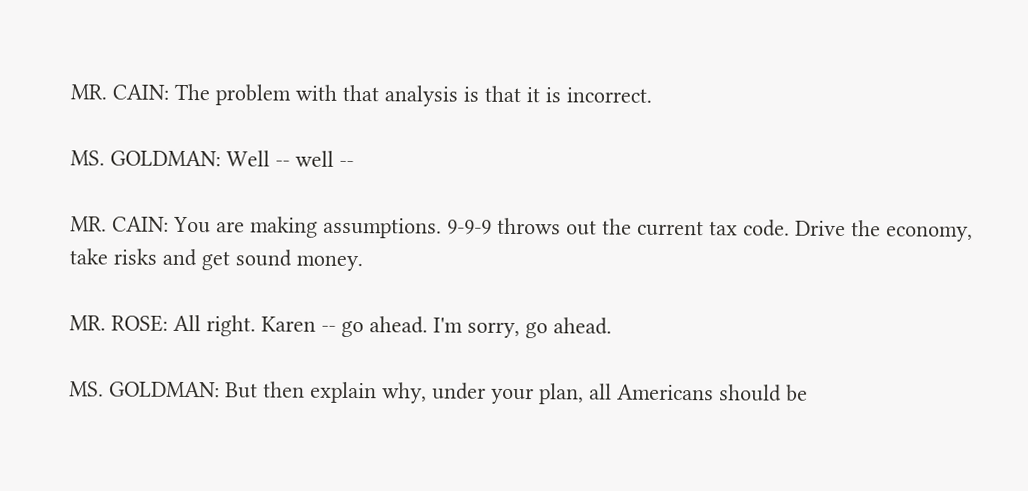MR. CAIN: The problem with that analysis is that it is incorrect.

MS. GOLDMAN: Well -- well --

MR. CAIN: You are making assumptions. 9-9-9 throws out the current tax code. Drive the economy, take risks and get sound money.

MR. ROSE: All right. Karen -- go ahead. I'm sorry, go ahead.

MS. GOLDMAN: But then explain why, under your plan, all Americans should be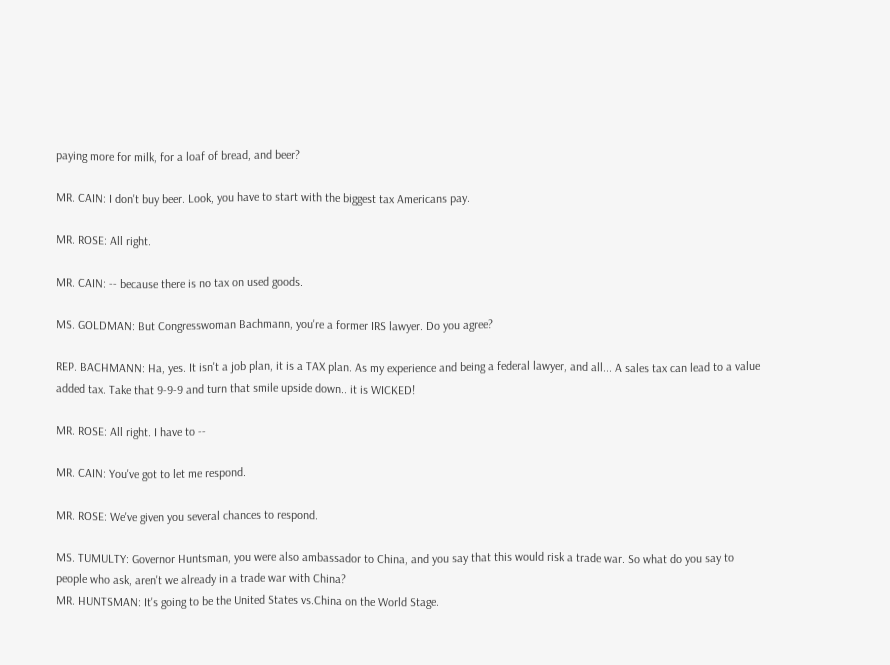paying more for milk, for a loaf of bread, and beer?

MR. CAIN: I don't buy beer. Look, you have to start with the biggest tax Americans pay.

MR. ROSE: All right.

MR. CAIN: -- because there is no tax on used goods.

MS. GOLDMAN: But Congresswoman Bachmann, you're a former IRS lawyer. Do you agree?

REP. BACHMANN: Ha, yes. It isn't a job plan, it is a TAX plan. As my experience and being a federal lawyer, and all... A sales tax can lead to a value added tax. Take that 9-9-9 and turn that smile upside down.. it is WICKED!

MR. ROSE: All right. I have to --

MR. CAIN: You've got to let me respond.

MR. ROSE: We've given you several chances to respond.

MS. TUMULTY: Governor Huntsman, you were also ambassador to China, and you say that this would risk a trade war. So what do you say to people who ask, aren't we already in a trade war with China?
MR. HUNTSMAN: It's going to be the United States vs.China on the World Stage.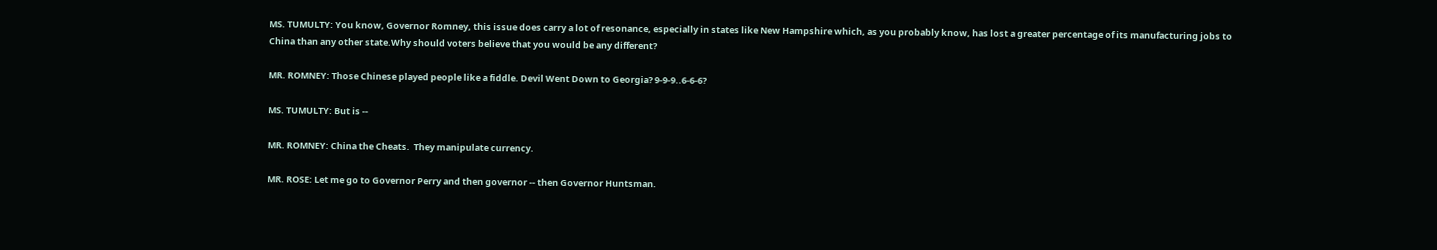MS. TUMULTY: You know, Governor Romney, this issue does carry a lot of resonance, especially in states like New Hampshire which, as you probably know, has lost a greater percentage of its manufacturing jobs to China than any other state.Why should voters believe that you would be any different?

MR. ROMNEY: Those Chinese played people like a fiddle. Devil Went Down to Georgia? 9-9-9..6-6-6?

MS. TUMULTY: But is --

MR. ROMNEY: China the Cheats.  They manipulate currency.

MR. ROSE: Let me go to Governor Perry and then governor -- then Governor Huntsman.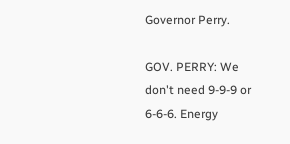Governor Perry.

GOV. PERRY: We don't need 9-9-9 or 6-6-6. Energy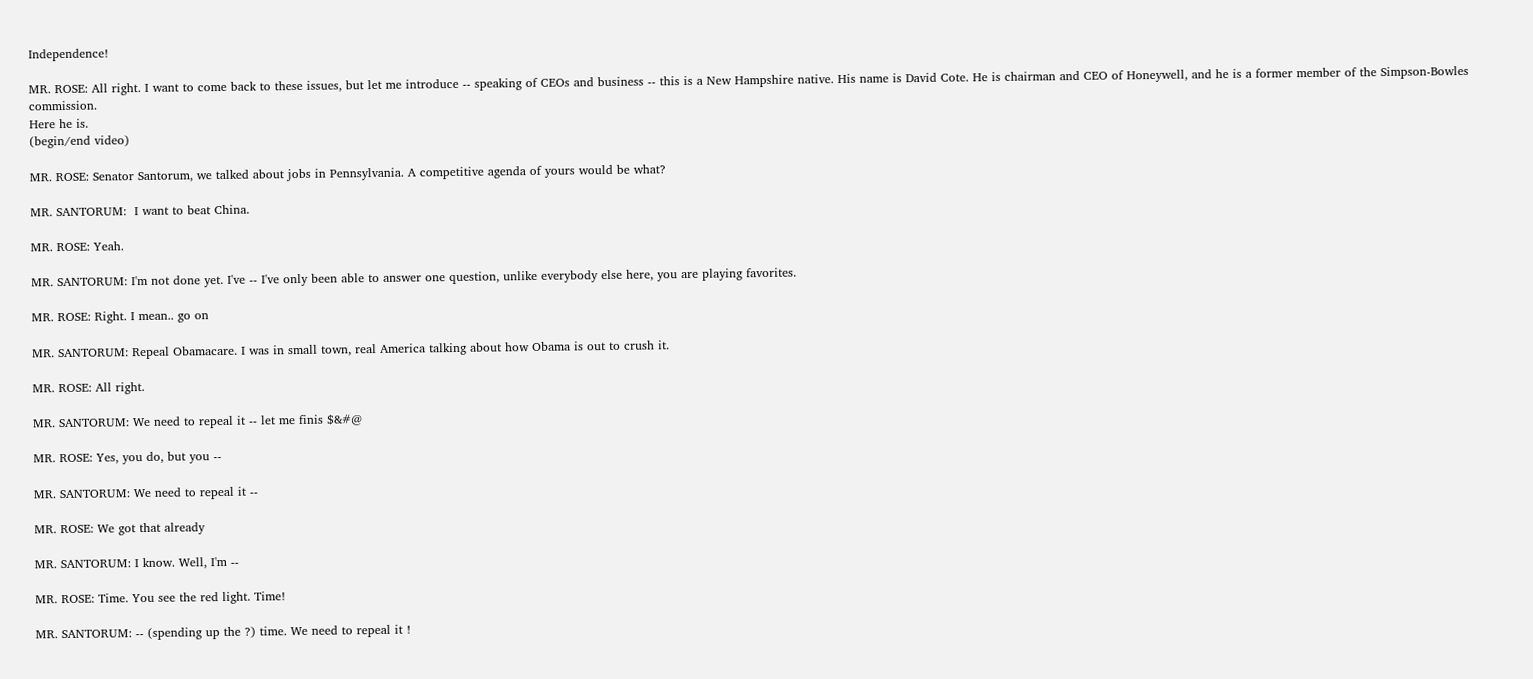Independence!

MR. ROSE: All right. I want to come back to these issues, but let me introduce -- speaking of CEOs and business -- this is a New Hampshire native. His name is David Cote. He is chairman and CEO of Honeywell, and he is a former member of the Simpson-Bowles commission.
Here he is.
(begin/end video)

MR. ROSE: Senator Santorum, we talked about jobs in Pennsylvania. A competitive agenda of yours would be what?

MR. SANTORUM:  I want to beat China.

MR. ROSE: Yeah.

MR. SANTORUM: I'm not done yet. I've -- I've only been able to answer one question, unlike everybody else here, you are playing favorites.

MR. ROSE: Right. I mean.. go on

MR. SANTORUM: Repeal Obamacare. I was in small town, real America talking about how Obama is out to crush it.

MR. ROSE: All right.

MR. SANTORUM: We need to repeal it -- let me finis $&#@

MR. ROSE: Yes, you do, but you --

MR. SANTORUM: We need to repeal it --

MR. ROSE: We got that already

MR. SANTORUM: I know. Well, I'm --

MR. ROSE: Time. You see the red light. Time!

MR. SANTORUM: -- (spending up the ?) time. We need to repeal it !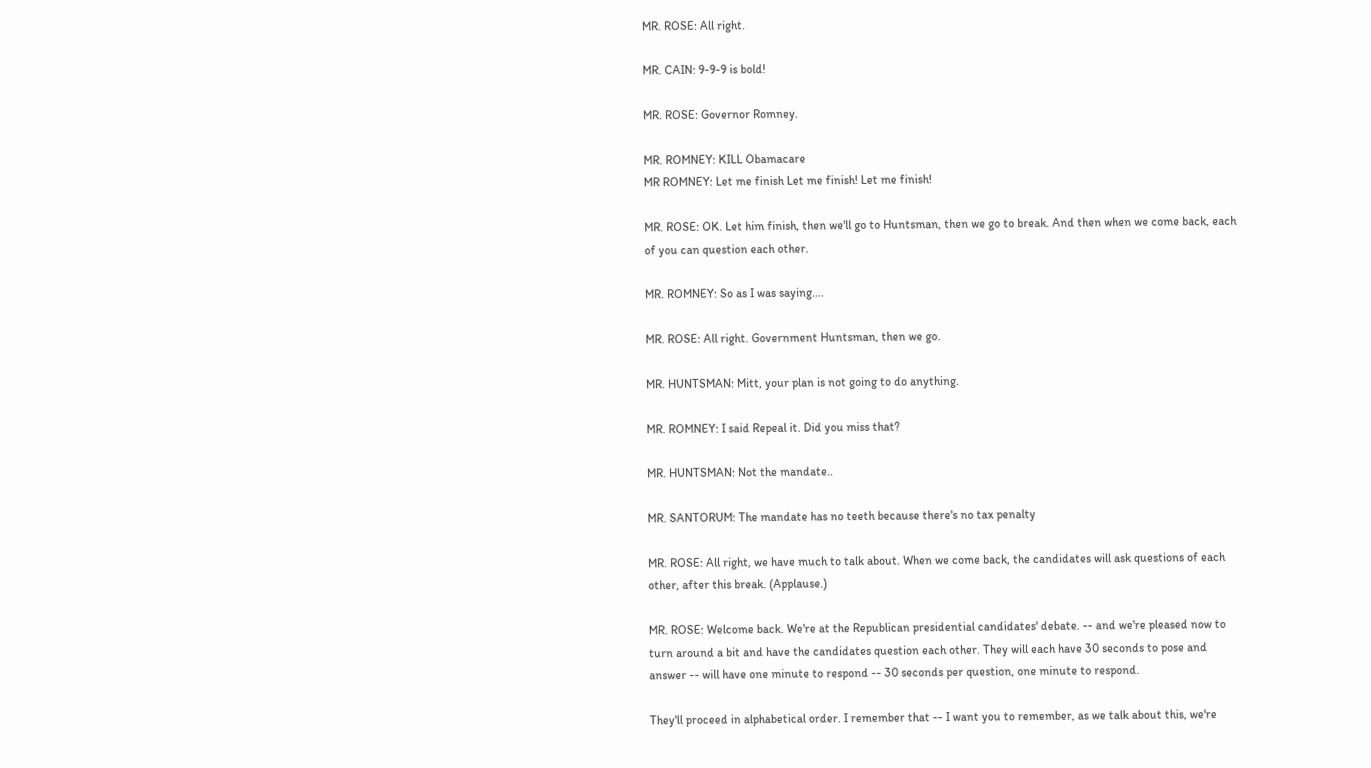MR. ROSE: All right.

MR. CAIN: 9-9-9 is bold!

MR. ROSE: Governor Romney.

MR. ROMNEY: KILL Obamacare
MR ROMNEY: Let me finish Let me finish! Let me finish!

MR. ROSE: OK. Let him finish, then we'll go to Huntsman, then we go to break. And then when we come back, each of you can question each other.

MR. ROMNEY: So as I was saying....

MR. ROSE: All right. Government Huntsman, then we go.

MR. HUNTSMAN: Mitt, your plan is not going to do anything.

MR. ROMNEY: I said Repeal it. Did you miss that?

MR. HUNTSMAN: Not the mandate..

MR. SANTORUM: The mandate has no teeth because there's no tax penalty

MR. ROSE: All right, we have much to talk about. When we come back, the candidates will ask questions of each other, after this break. (Applause.)

MR. ROSE: Welcome back. We're at the Republican presidential candidates' debate. -- and we're pleased now to turn around a bit and have the candidates question each other. They will each have 30 seconds to pose and answer -- will have one minute to respond -- 30 seconds per question, one minute to respond.

They'll proceed in alphabetical order. I remember that -- I want you to remember, as we talk about this, we're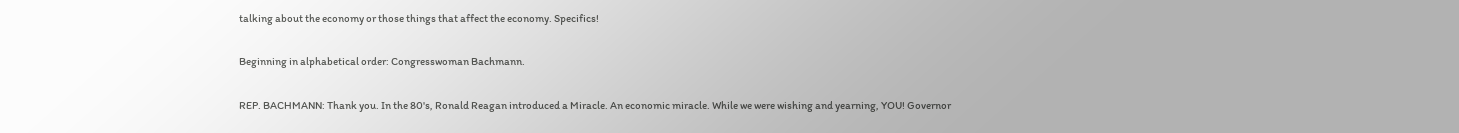talking about the economy or those things that affect the economy. Specifics!

Beginning in alphabetical order: Congresswoman Bachmann.

REP. BACHMANN: Thank you. In the 80's, Ronald Reagan introduced a Miracle. An economic miracle. While we were wishing and yearning, YOU! Governor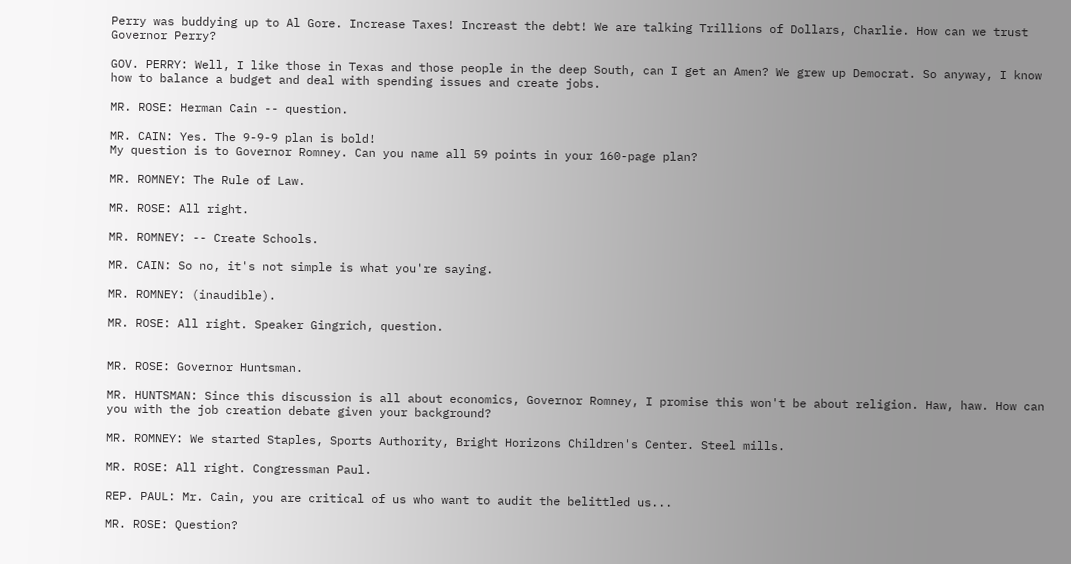Perry was buddying up to Al Gore. Increase Taxes! Increast the debt! We are talking Trillions of Dollars, Charlie. How can we trust Governor Perry?

GOV. PERRY: Well, I like those in Texas and those people in the deep South, can I get an Amen? We grew up Democrat. So anyway, I know how to balance a budget and deal with spending issues and create jobs.

MR. ROSE: Herman Cain -- question.

MR. CAIN: Yes. The 9-9-9 plan is bold!
My question is to Governor Romney. Can you name all 59 points in your 160-page plan?

MR. ROMNEY: The Rule of Law.

MR. ROSE: All right.

MR. ROMNEY: -- Create Schools.

MR. CAIN: So no, it's not simple is what you're saying.

MR. ROMNEY: (inaudible).

MR. ROSE: All right. Speaker Gingrich, question.


MR. ROSE: Governor Huntsman.

MR. HUNTSMAN: Since this discussion is all about economics, Governor Romney, I promise this won't be about religion. Haw, haw. How can you with the job creation debate given your background?

MR. ROMNEY: We started Staples, Sports Authority, Bright Horizons Children's Center. Steel mills.

MR. ROSE: All right. Congressman Paul.

REP. PAUL: Mr. Cain, you are critical of us who want to audit the belittled us...

MR. ROSE: Question?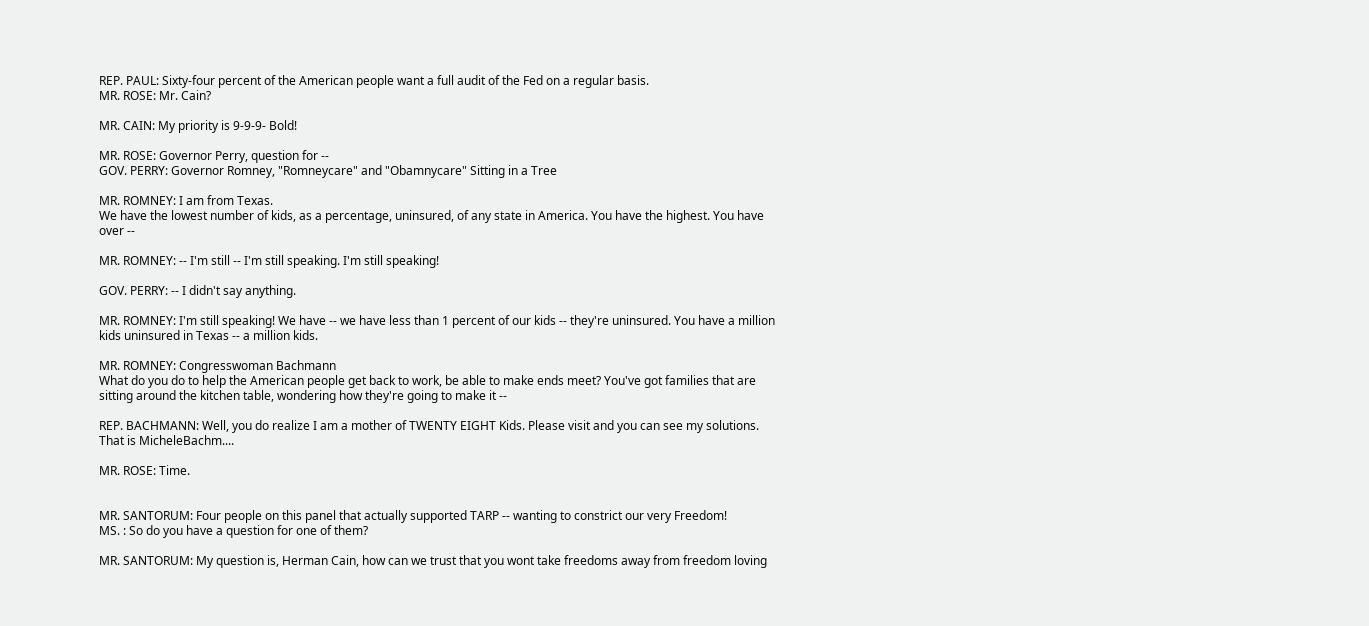REP. PAUL: Sixty-four percent of the American people want a full audit of the Fed on a regular basis.
MR. ROSE: Mr. Cain?

MR. CAIN: My priority is 9-9-9- Bold!

MR. ROSE: Governor Perry, question for --
GOV. PERRY: Governor Romney, "Romneycare" and "Obamnycare" Sitting in a Tree

MR. ROMNEY: I am from Texas.
We have the lowest number of kids, as a percentage, uninsured, of any state in America. You have the highest. You have over --

MR. ROMNEY: -- I'm still -- I'm still speaking. I'm still speaking!

GOV. PERRY: -- I didn't say anything.

MR. ROMNEY: I'm still speaking! We have -- we have less than 1 percent of our kids -- they're uninsured. You have a million kids uninsured in Texas -- a million kids.

MR. ROMNEY: Congresswoman Bachmann
What do you do to help the American people get back to work, be able to make ends meet? You've got families that are sitting around the kitchen table, wondering how they're going to make it --

REP. BACHMANN: Well, you do realize I am a mother of TWENTY EIGHT Kids. Please visit and you can see my solutions. That is MicheleBachm....

MR. ROSE: Time.


MR. SANTORUM: Four people on this panel that actually supported TARP -- wanting to constrict our very Freedom!
MS. : So do you have a question for one of them?

MR. SANTORUM: My question is, Herman Cain, how can we trust that you wont take freedoms away from freedom loving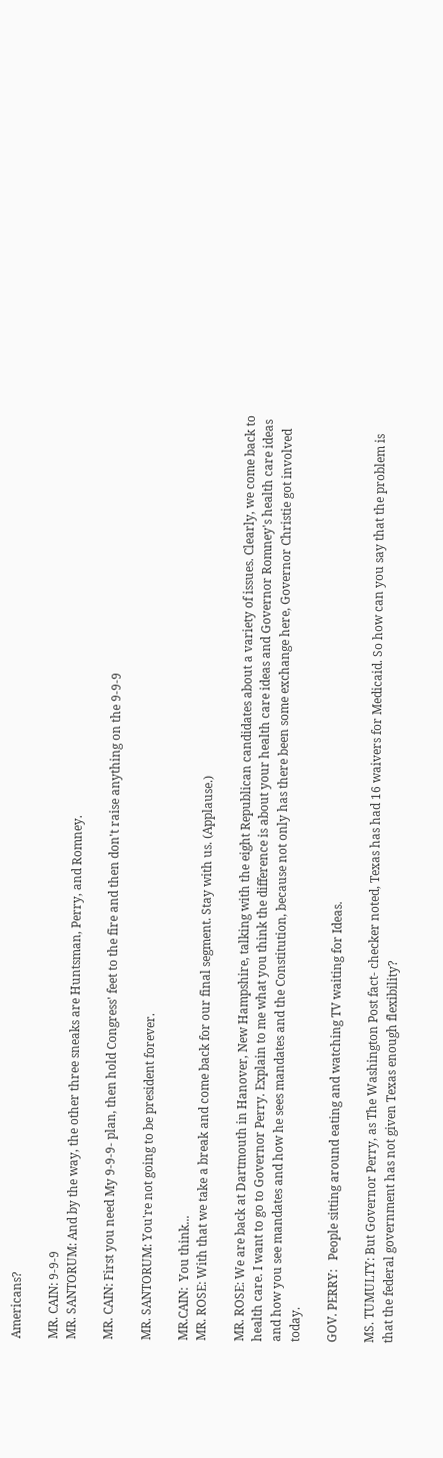Americans?

MR. CAIN: 9-9-9
MR. SANTORUM: And by the way, the other three sneaks are Huntsman, Perry, and Romney.

MR. CAIN: First you need My 9-9-9- plan, then hold Congress' feet to the fire and then don't raise anything on the 9-9-9

MR. SANTORUM: You're not going to be president forever.

MR.CAIN:  You think...
MR. ROSE: With that we take a break and come back for our final segment. Stay with us. (Applause.)

MR. ROSE: We are back at Dartmouth in Hanover, New Hampshire, talking with the eight Republican candidates about a variety of issues. Clearly, we come back to health care. I want to go to Governor Perry. Explain to me what you think the difference is about your health care ideas and Governor Romney's health care ideas and how you see mandates and how he sees mandates and the Constitution, because not only has there been some exchange here, Governor Christie got involved today.

GOV. PERRY:   People sitting around eating and watching TV waiting for Ideas.

MS. TUMULTY: But Governor Perry, as The Washington Post fact- checker noted, Texas has had 16 waivers for Medicaid. So how can you say that the problem is that the federal government has not given Texas enough flexibility?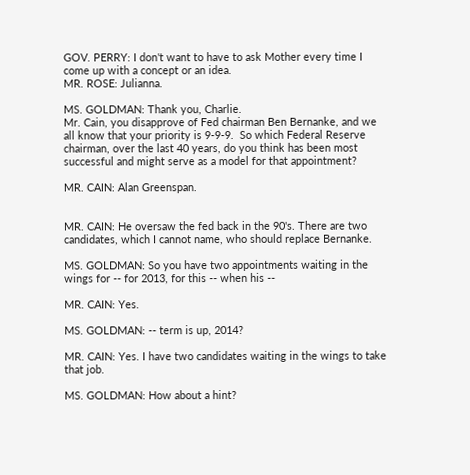GOV. PERRY: I don't want to have to ask Mother every time I come up with a concept or an idea.
MR. ROSE: Julianna.

MS. GOLDMAN: Thank you, Charlie.
Mr. Cain, you disapprove of Fed chairman Ben Bernanke, and we all know that your priority is 9-9-9.  So which Federal Reserve chairman, over the last 40 years, do you think has been most successful and might serve as a model for that appointment?

MR. CAIN: Alan Greenspan.


MR. CAIN: He oversaw the fed back in the 90's. There are two candidates, which I cannot name, who should replace Bernanke.

MS. GOLDMAN: So you have two appointments waiting in the wings for -- for 2013, for this -- when his --

MR. CAIN: Yes.

MS. GOLDMAN: -- term is up, 2014?

MR. CAIN: Yes. I have two candidates waiting in the wings to take that job.

MS. GOLDMAN: How about a hint?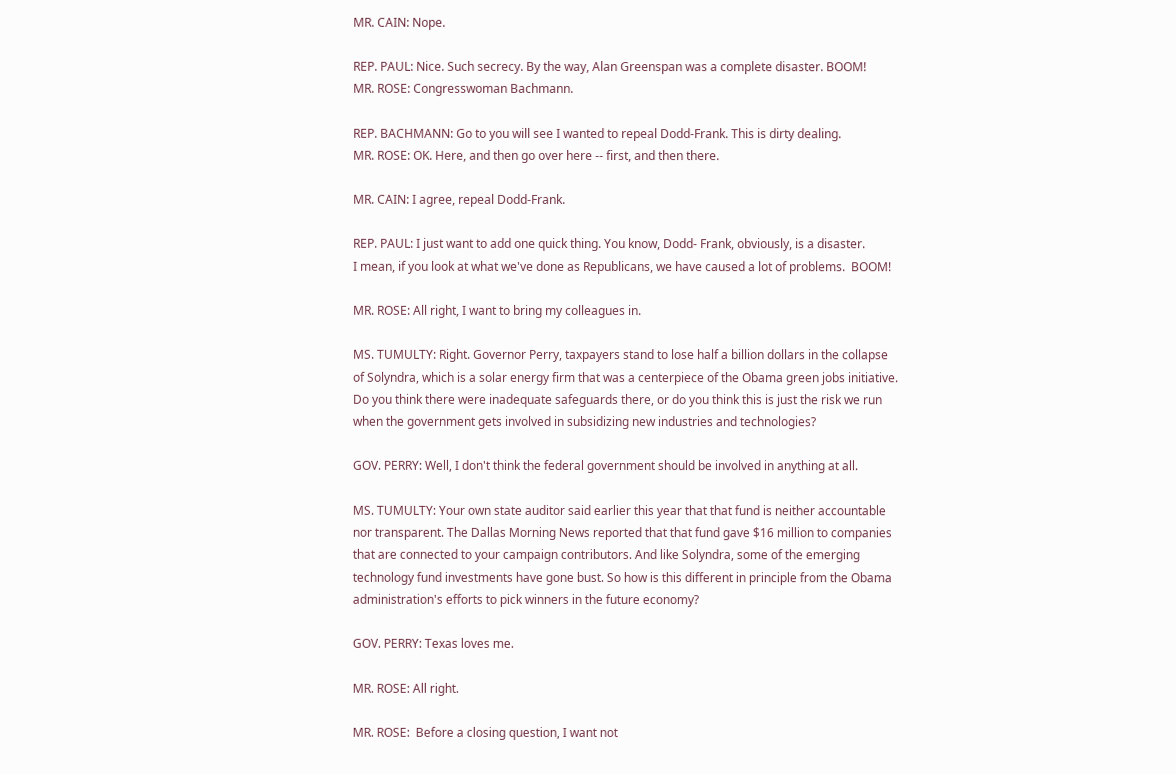MR. CAIN: Nope.

REP. PAUL: Nice. Such secrecy. By the way, Alan Greenspan was a complete disaster. BOOM!
MR. ROSE: Congresswoman Bachmann.

REP. BACHMANN: Go to you will see I wanted to repeal Dodd-Frank. This is dirty dealing.
MR. ROSE: OK. Here, and then go over here -- first, and then there.

MR. CAIN: I agree, repeal Dodd-Frank.

REP. PAUL: I just want to add one quick thing. You know, Dodd- Frank, obviously, is a disaster.
I mean, if you look at what we've done as Republicans, we have caused a lot of problems.  BOOM!

MR. ROSE: All right, I want to bring my colleagues in.

MS. TUMULTY: Right. Governor Perry, taxpayers stand to lose half a billion dollars in the collapse of Solyndra, which is a solar energy firm that was a centerpiece of the Obama green jobs initiative. Do you think there were inadequate safeguards there, or do you think this is just the risk we run when the government gets involved in subsidizing new industries and technologies?

GOV. PERRY: Well, I don't think the federal government should be involved in anything at all.

MS. TUMULTY: Your own state auditor said earlier this year that that fund is neither accountable nor transparent. The Dallas Morning News reported that that fund gave $16 million to companies that are connected to your campaign contributors. And like Solyndra, some of the emerging technology fund investments have gone bust. So how is this different in principle from the Obama administration's efforts to pick winners in the future economy?

GOV. PERRY: Texas loves me.

MR. ROSE: All right.

MR. ROSE:  Before a closing question, I want not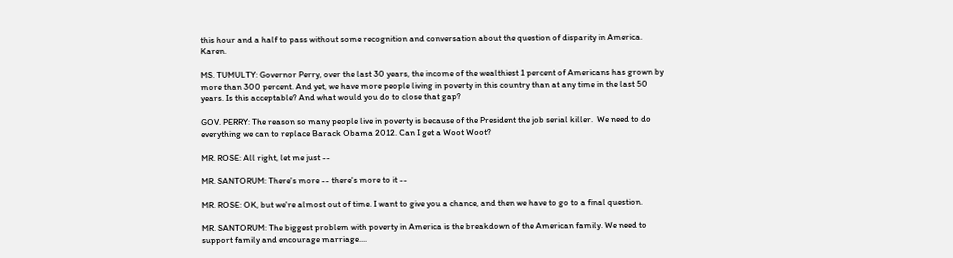this hour and a half to pass without some recognition and conversation about the question of disparity in America. Karen.

MS. TUMULTY: Governor Perry, over the last 30 years, the income of the wealthiest 1 percent of Americans has grown by more than 300 percent. And yet, we have more people living in poverty in this country than at any time in the last 50 years. Is this acceptable? And what would you do to close that gap?

GOV. PERRY: The reason so many people live in poverty is because of the President the job serial killer.  We need to do everything we can to replace Barack Obama 2012. Can I get a Woot Woot?

MR. ROSE: All right, let me just --

MR. SANTORUM: There's more -- there's more to it --

MR. ROSE: OK, but we're almost out of time. I want to give you a chance, and then we have to go to a final question.

MR. SANTORUM: The biggest problem with poverty in America is the breakdown of the American family. We need to support family and encourage marriage....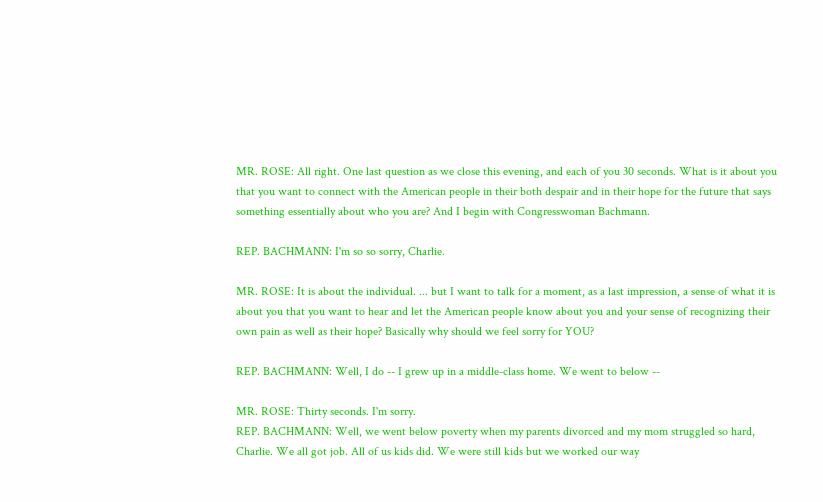MR. ROSE: All right. One last question as we close this evening, and each of you 30 seconds. What is it about you that you want to connect with the American people in their both despair and in their hope for the future that says something essentially about who you are? And I begin with Congresswoman Bachmann.

REP. BACHMANN: I'm so so sorry, Charlie.

MR. ROSE: It is about the individual. ... but I want to talk for a moment, as a last impression, a sense of what it is about you that you want to hear and let the American people know about you and your sense of recognizing their own pain as well as their hope? Basically why should we feel sorry for YOU?

REP. BACHMANN: Well, I do -- I grew up in a middle-class home. We went to below --

MR. ROSE: Thirty seconds. I'm sorry.
REP. BACHMANN: Well, we went below poverty when my parents divorced and my mom struggled so hard, Charlie. We all got job. All of us kids did. We were still kids but we worked our way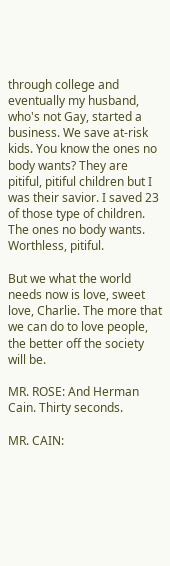through college and eventually my husband, who's not Gay, started a business. We save at-risk kids. You know the ones no body wants? They are pitiful, pitiful children but I was their savior. I saved 23 of those type of children. The ones no body wants. Worthless, pitiful.

But we what the world needs now is love, sweet love, Charlie. The more that we can do to love people, the better off the society will be.

MR. ROSE: And Herman Cain. Thirty seconds.

MR. CAIN: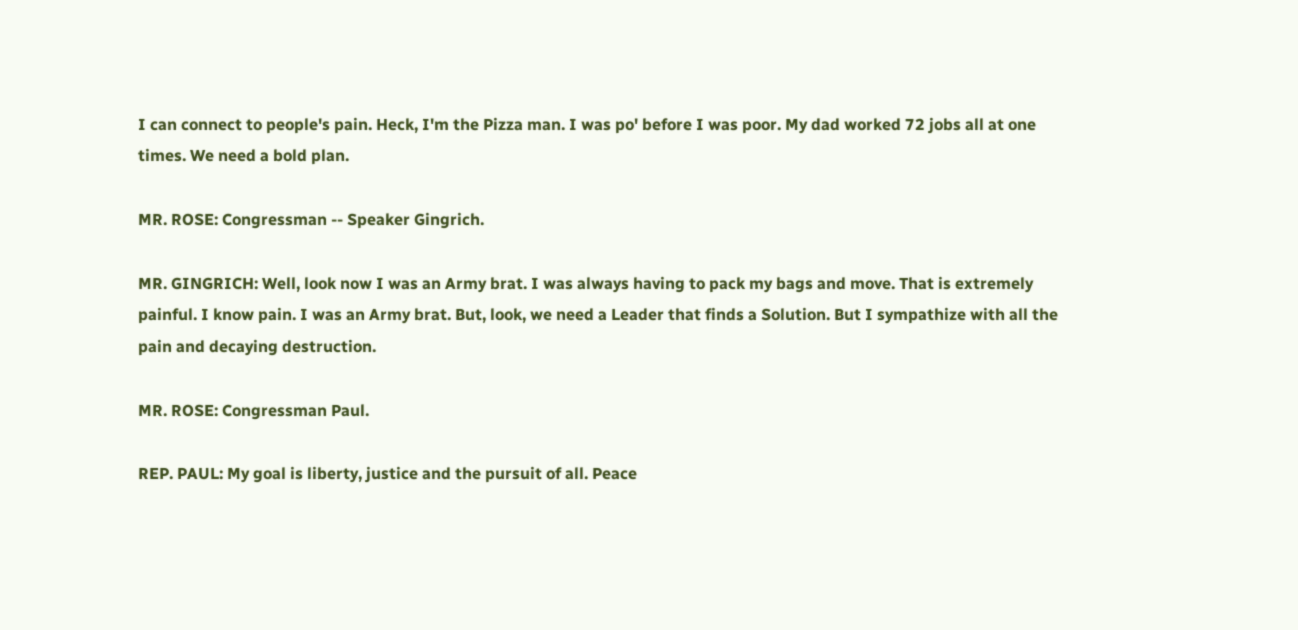I can connect to people's pain. Heck, I'm the Pizza man. I was po' before I was poor. My dad worked 72 jobs all at one times. We need a bold plan.

MR. ROSE: Congressman -- Speaker Gingrich.

MR. GINGRICH: Well, look now I was an Army brat. I was always having to pack my bags and move. That is extremely painful. I know pain. I was an Army brat. But, look, we need a Leader that finds a Solution. But I sympathize with all the pain and decaying destruction.

MR. ROSE: Congressman Paul.

REP. PAUL: My goal is liberty, justice and the pursuit of all. Peace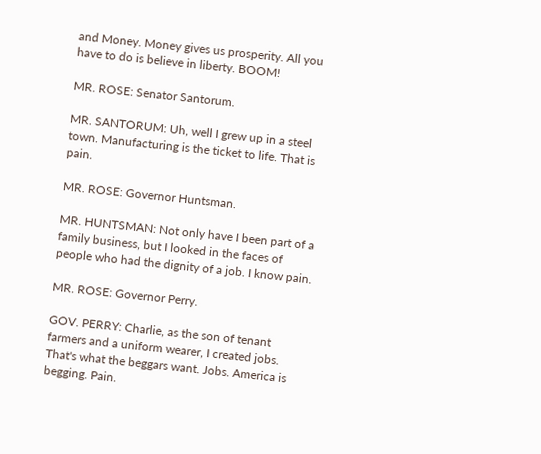and Money. Money gives us prosperity. All you have to do is believe in liberty. BOOM!

MR. ROSE: Senator Santorum.

MR. SANTORUM: Uh, well I grew up in a steel town. Manufacturing is the ticket to life. That is pain.

MR. ROSE: Governor Huntsman.

MR. HUNTSMAN: Not only have I been part of a family business, but I looked in the faces of people who had the dignity of a job. I know pain.

MR. ROSE: Governor Perry.

GOV. PERRY: Charlie, as the son of tenant farmers and a uniform wearer, I created jobs. That's what the beggars want. Jobs. America is begging. Pain.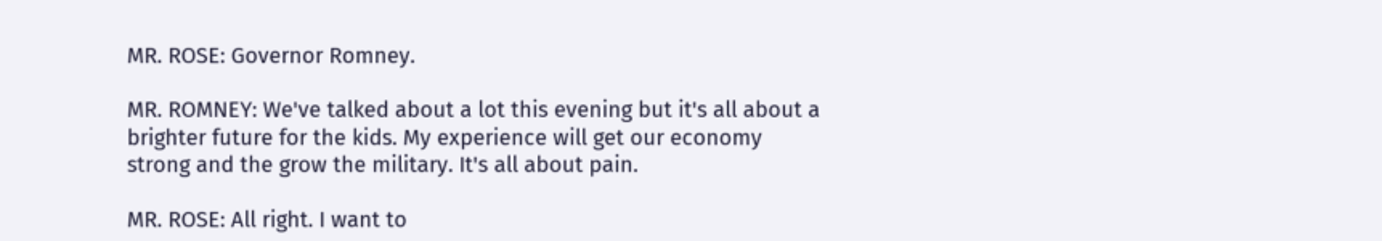MR. ROSE: Governor Romney.

MR. ROMNEY: We've talked about a lot this evening but it's all about a brighter future for the kids. My experience will get our economy strong and the grow the military. It's all about pain.

MR. ROSE: All right. I want to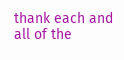thank each and all of the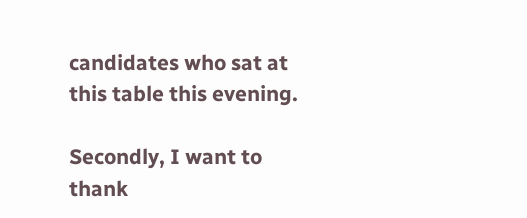candidates who sat at this table this evening.

Secondly, I want to thank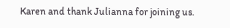Karen and thank Julianna for joining us.